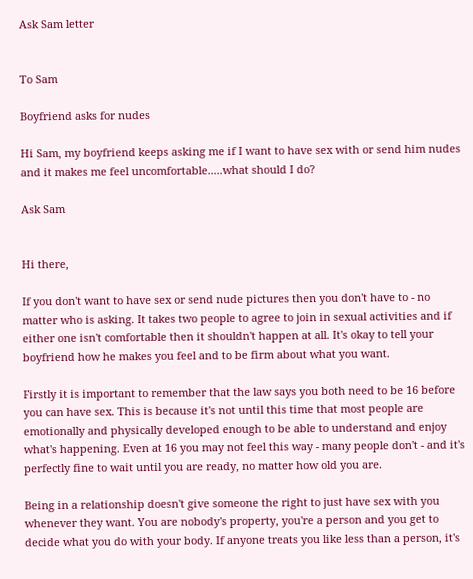Ask Sam letter


To Sam

Boyfriend asks for nudes

Hi Sam, my boyfriend keeps asking me if I want to have sex with or send him nudes and it makes me feel uncomfortable.....what should I do?

Ask Sam


Hi there,

If you don't want to have sex or send nude pictures then you don't have to - no matter who is asking. It takes two people to agree to join in sexual activities and if either one isn't comfortable then it shouldn't happen at all. It's okay to tell your boyfriend how he makes you feel and to be firm about what you want.

Firstly it is important to remember that the law says you both need to be 16 before you can have sex. This is because it's not until this time that most people are emotionally and physically developed enough to be able to understand and enjoy what's happening. Even at 16 you may not feel this way - many people don't - and it's perfectly fine to wait until you are ready, no matter how old you are.

Being in a relationship doesn't give someone the right to just have sex with you whenever they want. You are nobody's property, you're a person and you get to decide what you do with your body. If anyone treats you like less than a person, it's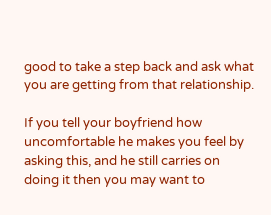good to take a step back and ask what you are getting from that relationship.

If you tell your boyfriend how uncomfortable he makes you feel by asking this, and he still carries on doing it then you may want to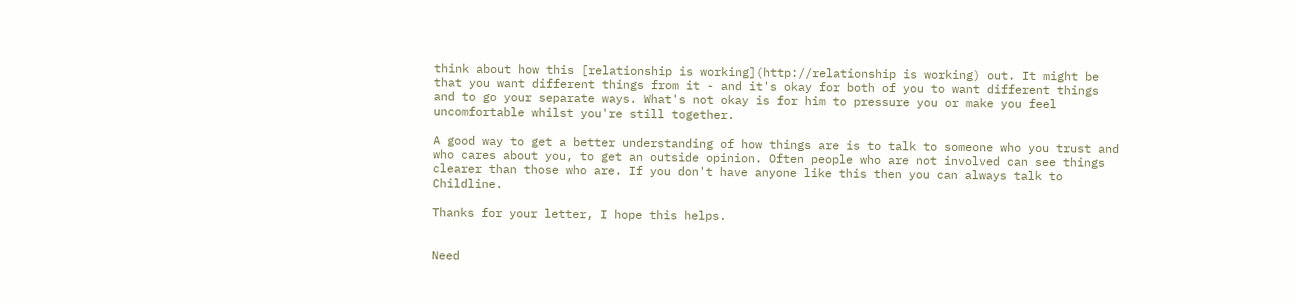think about how this [relationship is working](http://relationship is working) out. It might be that you want different things from it - and it's okay for both of you to want different things and to go your separate ways. What's not okay is for him to pressure you or make you feel uncomfortable whilst you're still together.

A good way to get a better understanding of how things are is to talk to someone who you trust and who cares about you, to get an outside opinion. Often people who are not involved can see things clearer than those who are. If you don't have anyone like this then you can always talk to Childline.

Thanks for your letter, I hope this helps.


Need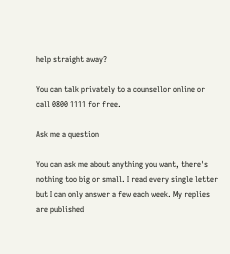help straight away?

You can talk privately to a counsellor online or call 0800 1111 for free.

Ask me a question

You can ask me about anything you want, there's nothing too big or small. I read every single letter but I can only answer a few each week. My replies are published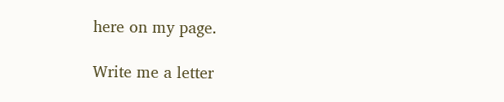here on my page.

Write me a letter